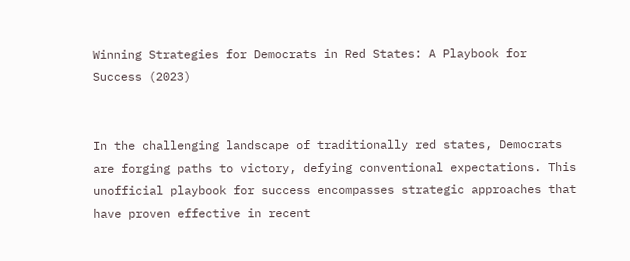Winning Strategies for Democrats in Red States: A Playbook for Success (2023)


In the challenging landscape of traditionally red states, Democrats are forging paths to victory, defying conventional expectations. This unofficial playbook for success encompasses strategic approaches that have proven effective in recent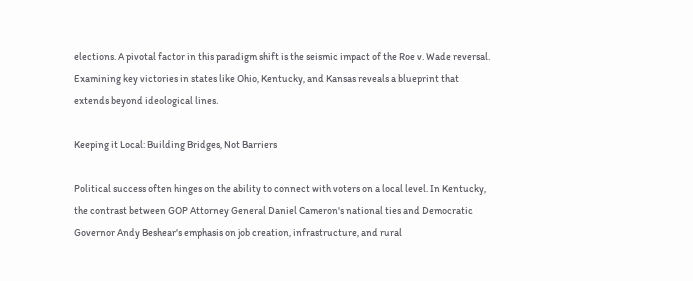elections. A pivotal factor in this paradigm shift is the seismic impact of the Roe v. Wade reversal. Examining key victories in states like Ohio, Kentucky, and Kansas reveals a blueprint that extends beyond ideological lines.

Keeping it Local: Building Bridges, Not Barriers

Political success often hinges on the ability to connect with voters on a local level. In Kentucky, the contrast between GOP Attorney General Daniel Cameron's national ties and Democratic Governor Andy Beshear's emphasis on job creation, infrastructure, and rural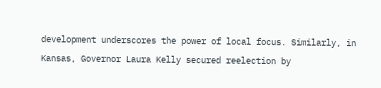development underscores the power of local focus. Similarly, in Kansas, Governor Laura Kelly secured reelection by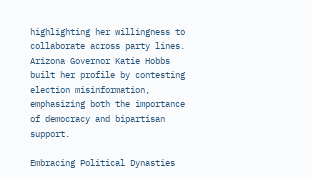highlighting her willingness to collaborate across party lines. Arizona Governor Katie Hobbs built her profile by contesting election misinformation, emphasizing both the importance of democracy and bipartisan support.

Embracing Political Dynasties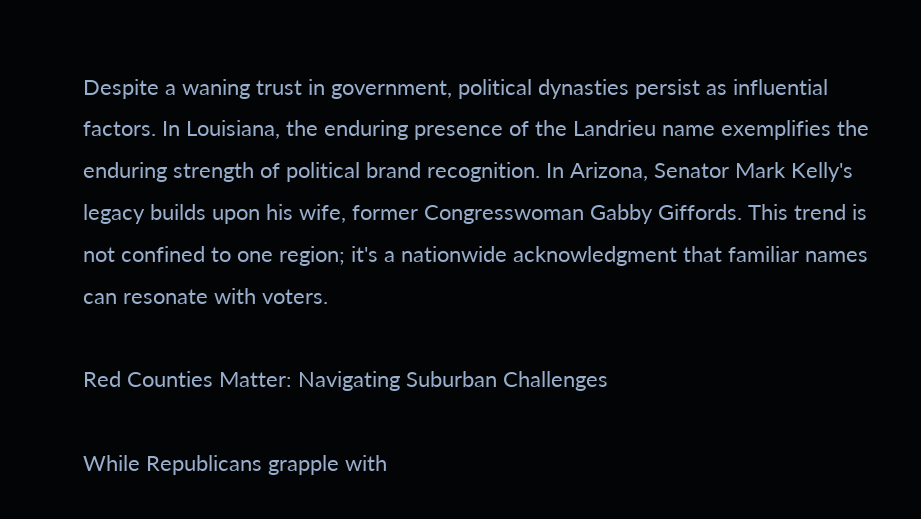Despite a waning trust in government, political dynasties persist as influential factors. In Louisiana, the enduring presence of the Landrieu name exemplifies the enduring strength of political brand recognition. In Arizona, Senator Mark Kelly's legacy builds upon his wife, former Congresswoman Gabby Giffords. This trend is not confined to one region; it's a nationwide acknowledgment that familiar names can resonate with voters.

Red Counties Matter: Navigating Suburban Challenges

While Republicans grapple with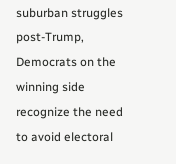suburban struggles post-Trump, Democrats on the winning side recognize the need to avoid electoral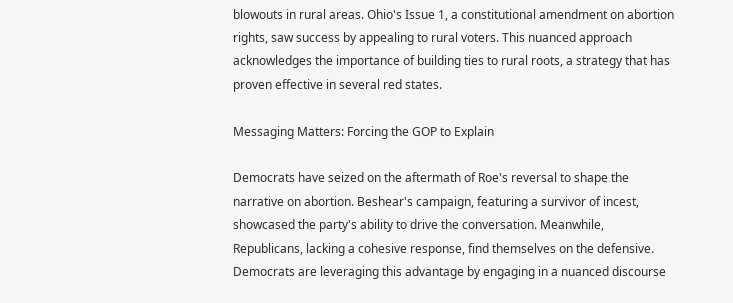blowouts in rural areas. Ohio's Issue 1, a constitutional amendment on abortion rights, saw success by appealing to rural voters. This nuanced approach acknowledges the importance of building ties to rural roots, a strategy that has proven effective in several red states.

Messaging Matters: Forcing the GOP to Explain

Democrats have seized on the aftermath of Roe's reversal to shape the narrative on abortion. Beshear's campaign, featuring a survivor of incest, showcased the party's ability to drive the conversation. Meanwhile, Republicans, lacking a cohesive response, find themselves on the defensive. Democrats are leveraging this advantage by engaging in a nuanced discourse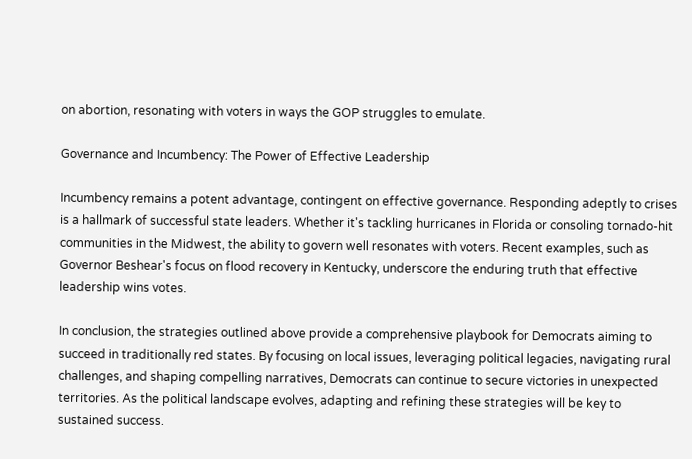on abortion, resonating with voters in ways the GOP struggles to emulate.

Governance and Incumbency: The Power of Effective Leadership

Incumbency remains a potent advantage, contingent on effective governance. Responding adeptly to crises is a hallmark of successful state leaders. Whether it's tackling hurricanes in Florida or consoling tornado-hit communities in the Midwest, the ability to govern well resonates with voters. Recent examples, such as Governor Beshear's focus on flood recovery in Kentucky, underscore the enduring truth that effective leadership wins votes.

In conclusion, the strategies outlined above provide a comprehensive playbook for Democrats aiming to succeed in traditionally red states. By focusing on local issues, leveraging political legacies, navigating rural challenges, and shaping compelling narratives, Democrats can continue to secure victories in unexpected territories. As the political landscape evolves, adapting and refining these strategies will be key to sustained success.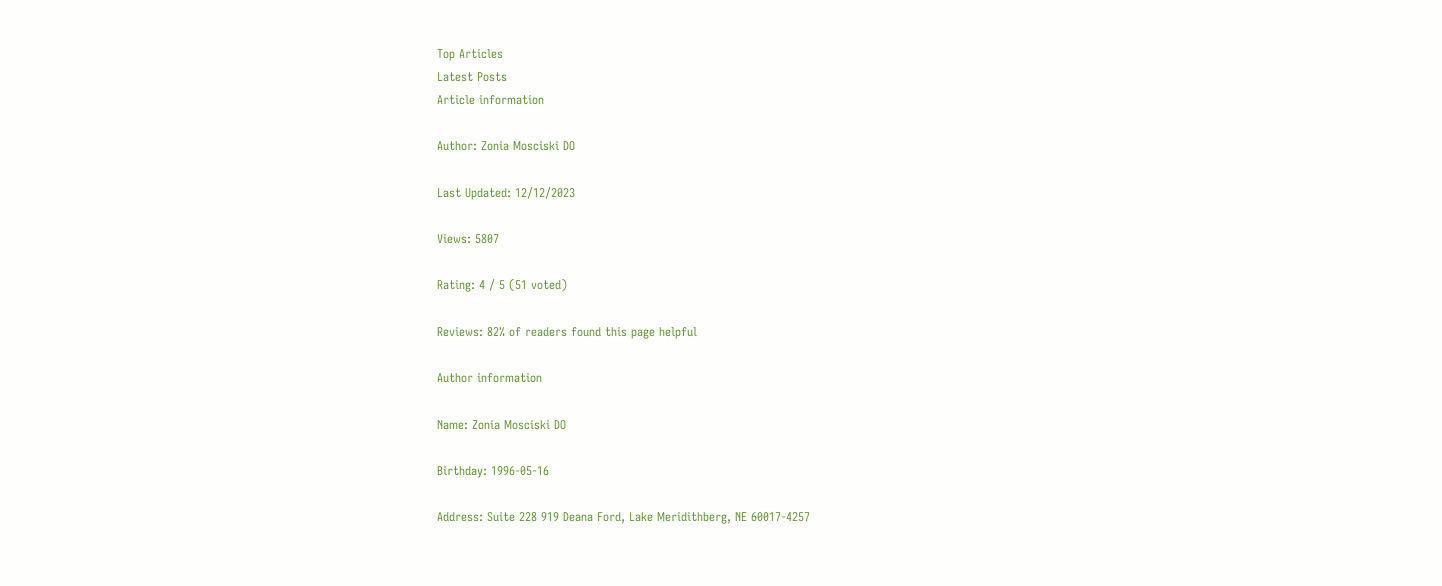Top Articles
Latest Posts
Article information

Author: Zonia Mosciski DO

Last Updated: 12/12/2023

Views: 5807

Rating: 4 / 5 (51 voted)

Reviews: 82% of readers found this page helpful

Author information

Name: Zonia Mosciski DO

Birthday: 1996-05-16

Address: Suite 228 919 Deana Ford, Lake Meridithberg, NE 60017-4257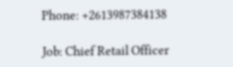Phone: +2613987384138

Job: Chief Retail Officer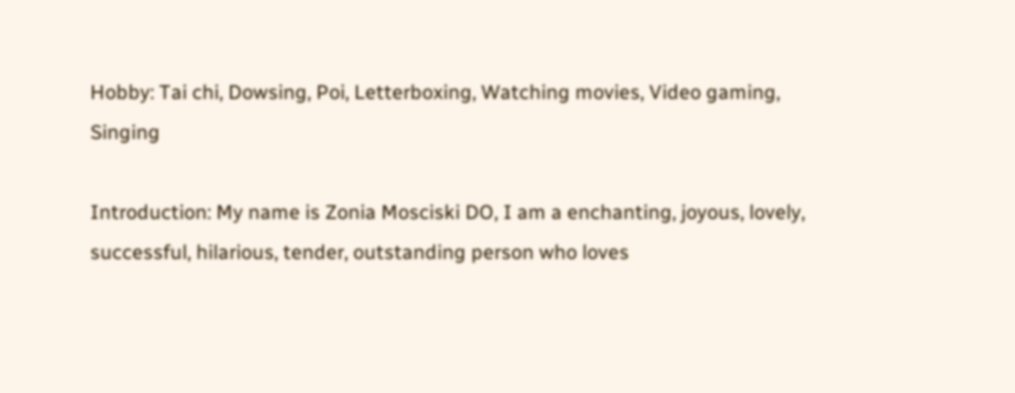Hobby: Tai chi, Dowsing, Poi, Letterboxing, Watching movies, Video gaming, Singing

Introduction: My name is Zonia Mosciski DO, I am a enchanting, joyous, lovely, successful, hilarious, tender, outstanding person who loves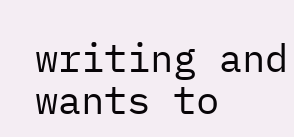writing and wants to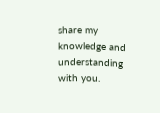share my knowledge and understanding with you.